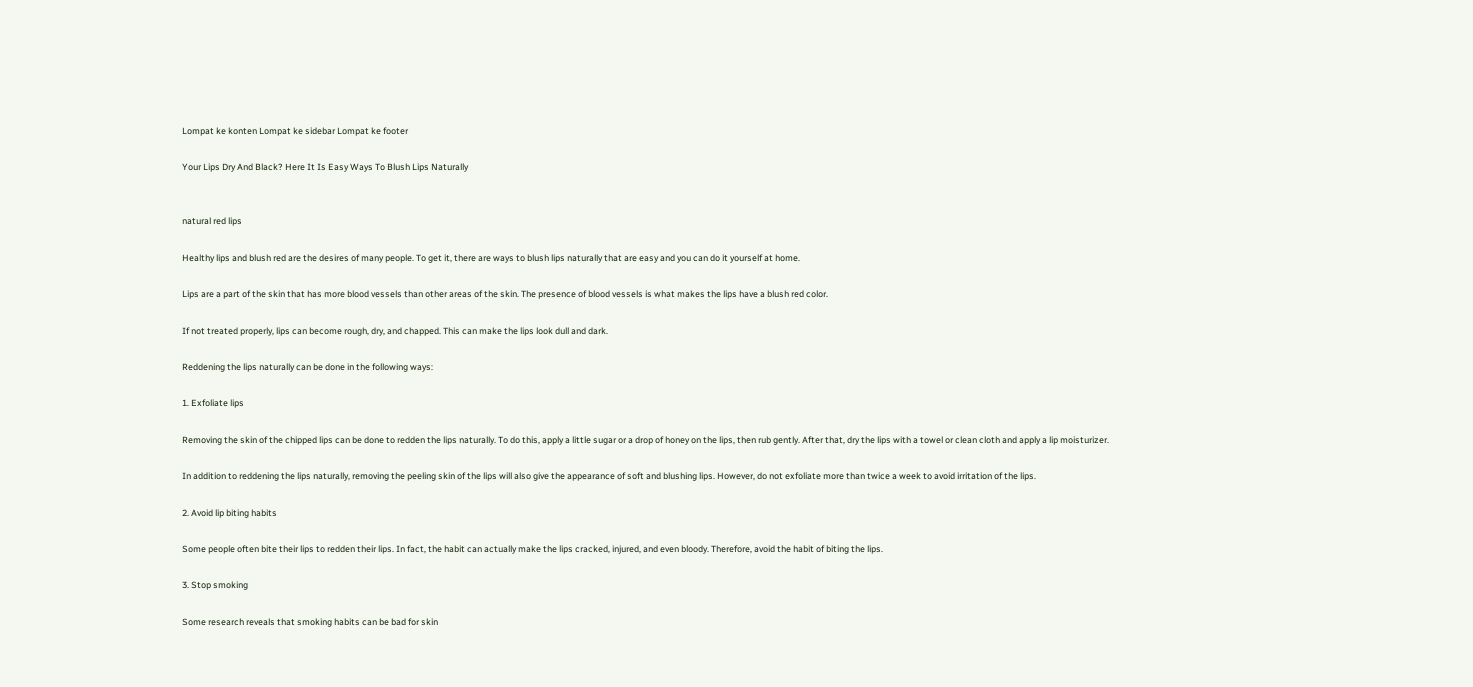Lompat ke konten Lompat ke sidebar Lompat ke footer

Your Lips Dry And Black? Here It Is Easy Ways To Blush Lips Naturally


natural red lips

Healthy lips and blush red are the desires of many people. To get it, there are ways to blush lips naturally that are easy and you can do it yourself at home.

Lips are a part of the skin that has more blood vessels than other areas of the skin. The presence of blood vessels is what makes the lips have a blush red color.

If not treated properly, lips can become rough, dry, and chapped. This can make the lips look dull and dark.

Reddening the lips naturally can be done in the following ways:

1. Exfoliate lips

Removing the skin of the chipped lips can be done to redden the lips naturally. To do this, apply a little sugar or a drop of honey on the lips, then rub gently. After that, dry the lips with a towel or clean cloth and apply a lip moisturizer.

In addition to reddening the lips naturally, removing the peeling skin of the lips will also give the appearance of soft and blushing lips. However, do not exfoliate more than twice a week to avoid irritation of the lips.

2. Avoid lip biting habits

Some people often bite their lips to redden their lips. In fact, the habit can actually make the lips cracked, injured, and even bloody. Therefore, avoid the habit of biting the lips.

3. Stop smoking

Some research reveals that smoking habits can be bad for skin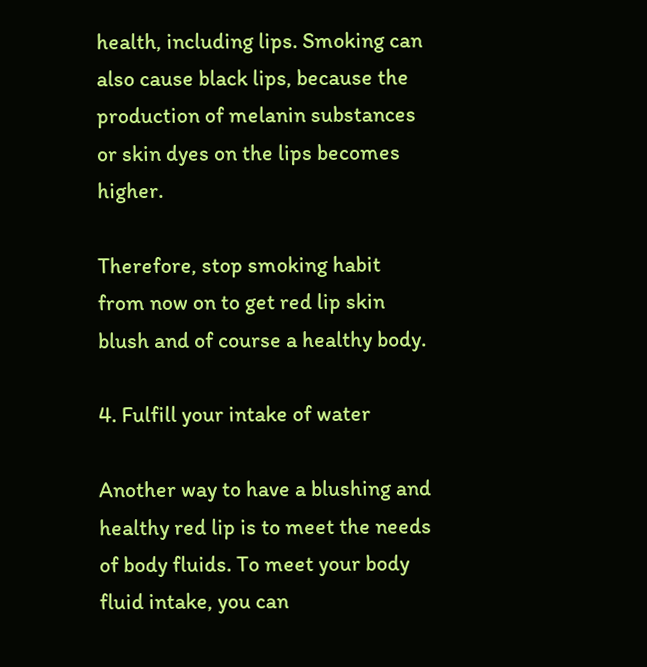health, including lips. Smoking can also cause black lips, because the production of melanin substances or skin dyes on the lips becomes higher.

Therefore, stop smoking habit from now on to get red lip skin blush and of course a healthy body.

4. Fulfill your intake of water

Another way to have a blushing and healthy red lip is to meet the needs of body fluids. To meet your body fluid intake, you can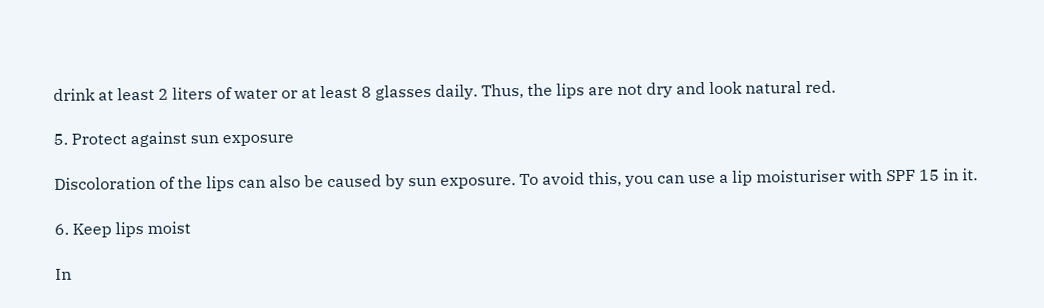drink at least 2 liters of water or at least 8 glasses daily. Thus, the lips are not dry and look natural red.

5. Protect against sun exposure

Discoloration of the lips can also be caused by sun exposure. To avoid this, you can use a lip moisturiser with SPF 15 in it.

6. Keep lips moist

In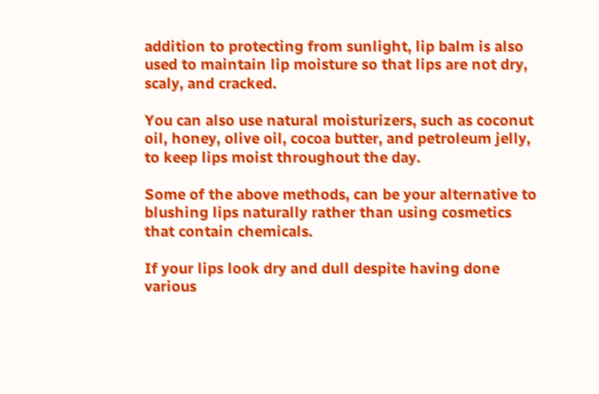addition to protecting from sunlight, lip balm is also used to maintain lip moisture so that lips are not dry, scaly, and cracked.

You can also use natural moisturizers, such as coconut oil, honey, olive oil, cocoa butter, and petroleum jelly, to keep lips moist throughout the day.

Some of the above methods, can be your alternative to blushing lips naturally rather than using cosmetics that contain chemicals.

If your lips look dry and dull despite having done various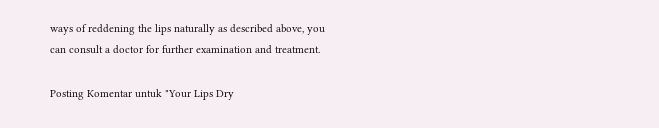ways of reddening the lips naturally as described above, you can consult a doctor for further examination and treatment.

Posting Komentar untuk "Your Lips Dry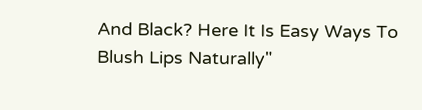And Black? Here It Is Easy Ways To Blush Lips Naturally"